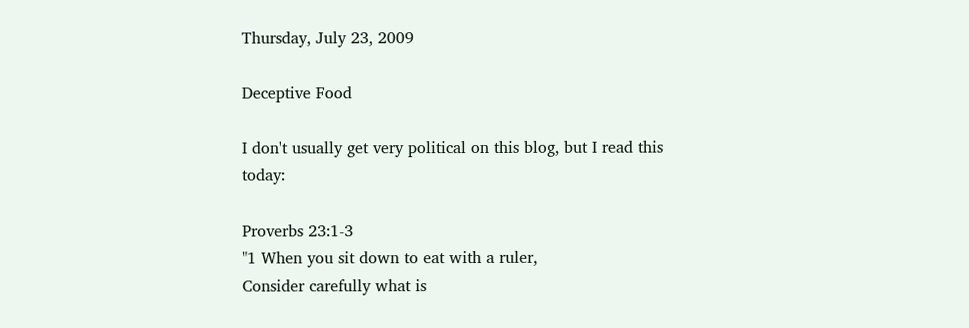Thursday, July 23, 2009

Deceptive Food

I don't usually get very political on this blog, but I read this today:

Proverbs 23:1-3
"1 When you sit down to eat with a ruler,
Consider carefully what is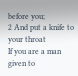before you;
2 And put a knife to your throat
If you are a man given to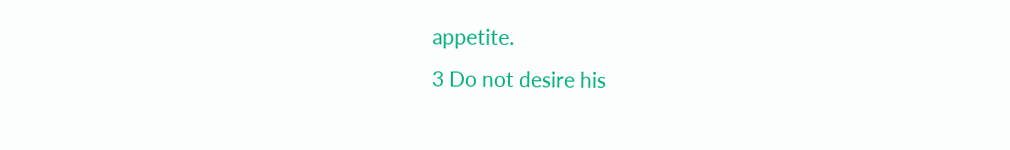appetite.
3 Do not desire his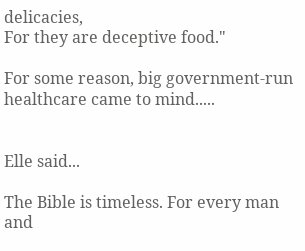delicacies,
For they are deceptive food."

For some reason, big government-run healthcare came to mind.....


Elle said...

The Bible is timeless. For every man and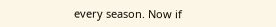every season. Now if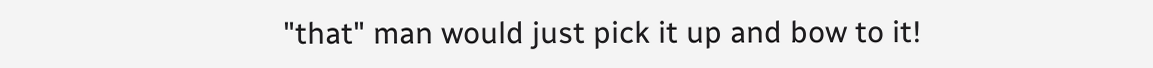"that" man would just pick it up and bow to it!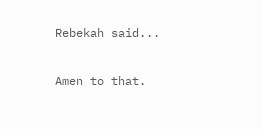Rebekah said...

Amen to that.